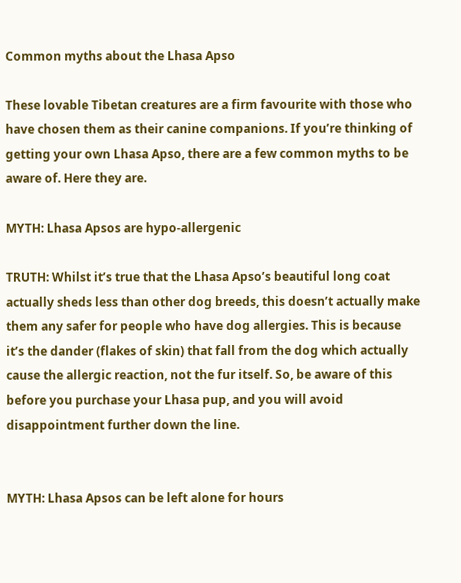Common myths about the Lhasa Apso

These lovable Tibetan creatures are a firm favourite with those who have chosen them as their canine companions. If you’re thinking of getting your own Lhasa Apso, there are a few common myths to be aware of. Here they are.

MYTH: Lhasa Apsos are hypo-allergenic

TRUTH: Whilst it’s true that the Lhasa Apso’s beautiful long coat actually sheds less than other dog breeds, this doesn’t actually make them any safer for people who have dog allergies. This is because it’s the dander (flakes of skin) that fall from the dog which actually cause the allergic reaction, not the fur itself. So, be aware of this before you purchase your Lhasa pup, and you will avoid disappointment further down the line.


MYTH: Lhasa Apsos can be left alone for hours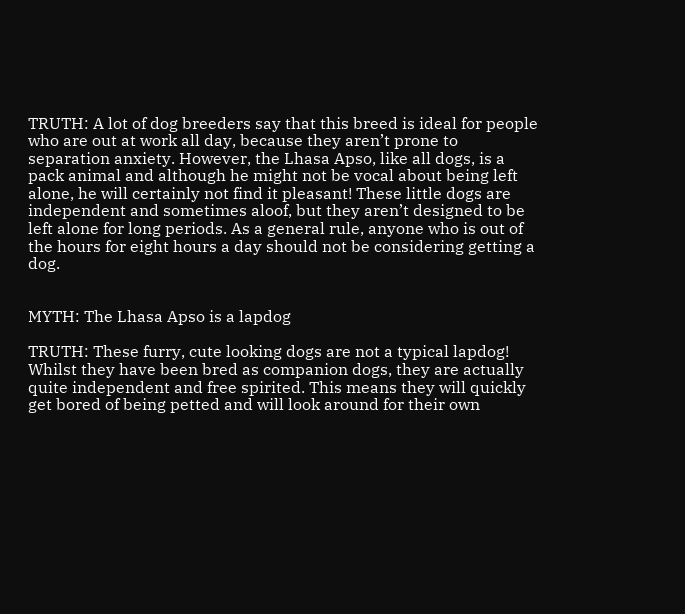TRUTH: A lot of dog breeders say that this breed is ideal for people who are out at work all day, because they aren’t prone to separation anxiety. However, the Lhasa Apso, like all dogs, is a pack animal and although he might not be vocal about being left alone, he will certainly not find it pleasant! These little dogs are independent and sometimes aloof, but they aren’t designed to be left alone for long periods. As a general rule, anyone who is out of the hours for eight hours a day should not be considering getting a dog.


MYTH: The Lhasa Apso is a lapdog

TRUTH: These furry, cute looking dogs are not a typical lapdog! Whilst they have been bred as companion dogs, they are actually quite independent and free spirited. This means they will quickly get bored of being petted and will look around for their own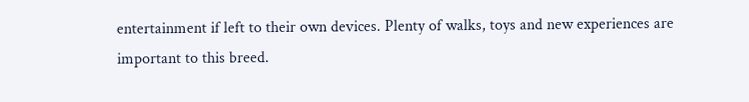entertainment if left to their own devices. Plenty of walks, toys and new experiences are important to this breed.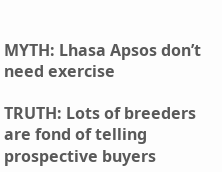MYTH: Lhasa Apsos don’t need exercise

TRUTH: Lots of breeders are fond of telling prospective buyers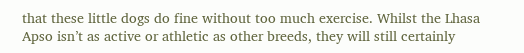that these little dogs do fine without too much exercise. Whilst the Lhasa Apso isn’t as active or athletic as other breeds, they will still certainly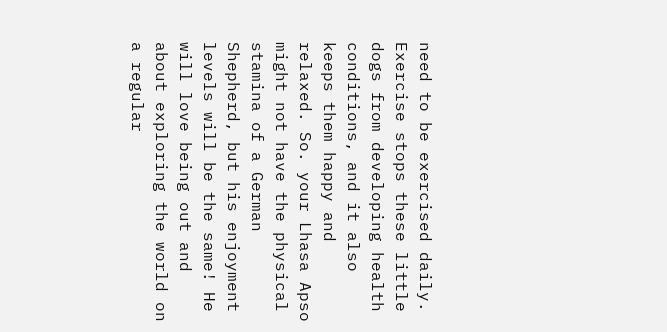need to be exercised daily. Exercise stops these little dogs from developing health conditions, and it also keeps them happy and relaxed. So. your Lhasa Apso might not have the physical stamina of a German Shepherd, but his enjoyment levels will be the same! He will love being out and about exploring the world on a regular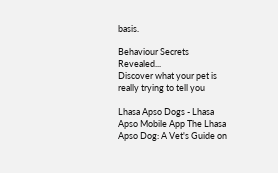basis.

Behaviour Secrets Revealed...
Discover what your pet is really trying to tell you

Lhasa Apso Dogs - Lhasa Apso Mobile App The Lhasa Apso Dog: A Vet's Guide on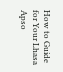How to Guide for Your Lhasa Apso